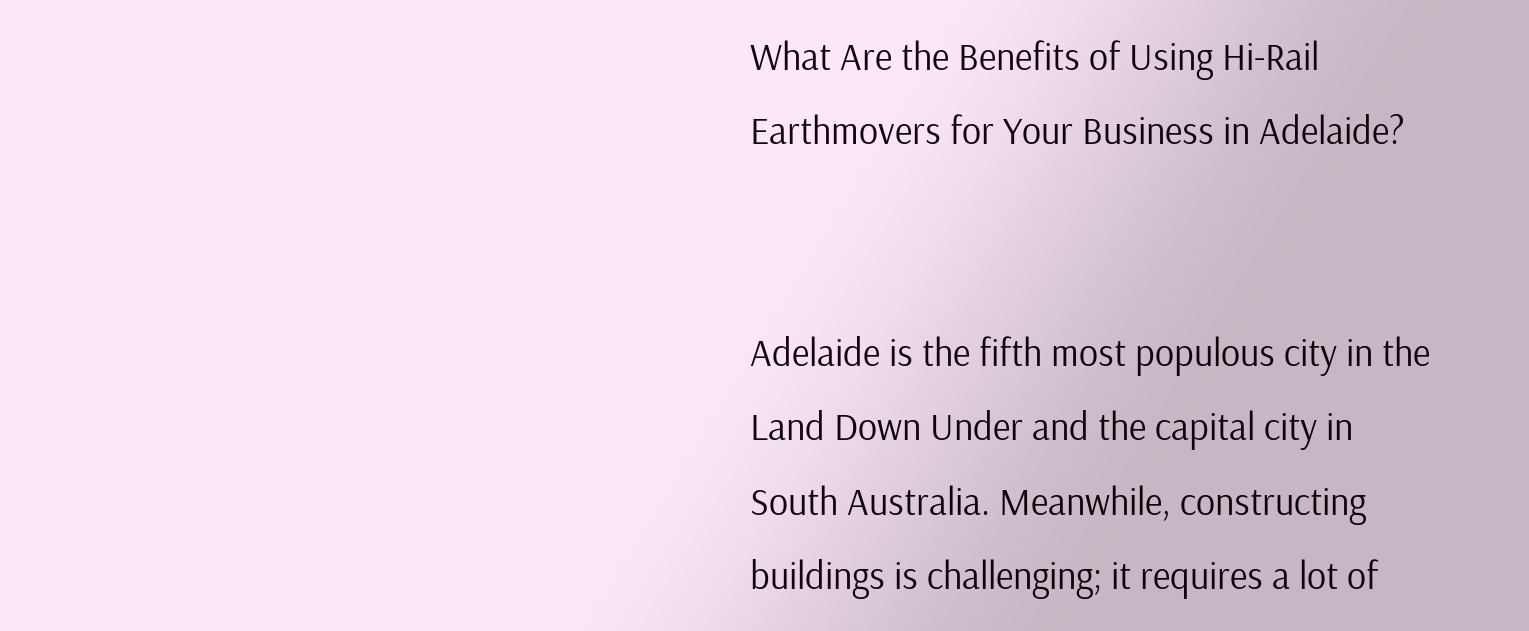What Are the Benefits of Using Hi-Rail Earthmovers for Your Business in Adelaide?


Adelaide is the fifth most populous city in the Land Down Under and the capital city in South Australia. Meanwhile, constructing buildings is challenging; it requires a lot of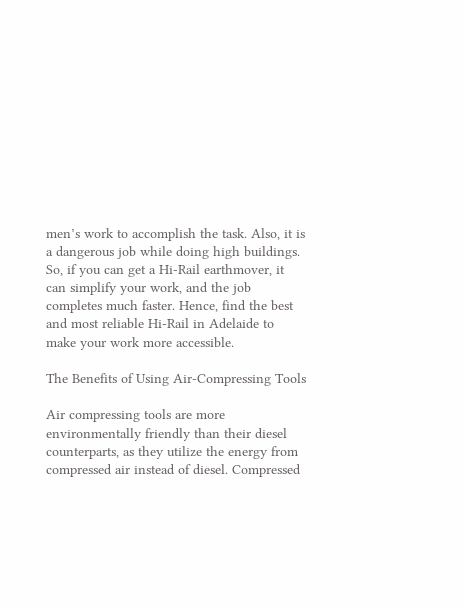men’s work to accomplish the task. Also, it is a dangerous job while doing high buildings. So, if you can get a Hi-Rail earthmover, it can simplify your work, and the job completes much faster. Hence, find the best and most reliable Hi-Rail in Adelaide to make your work more accessible.

The Benefits of Using Air-Compressing Tools

Air compressing tools are more environmentally friendly than their diesel counterparts, as they utilize the energy from compressed air instead of diesel. Compressed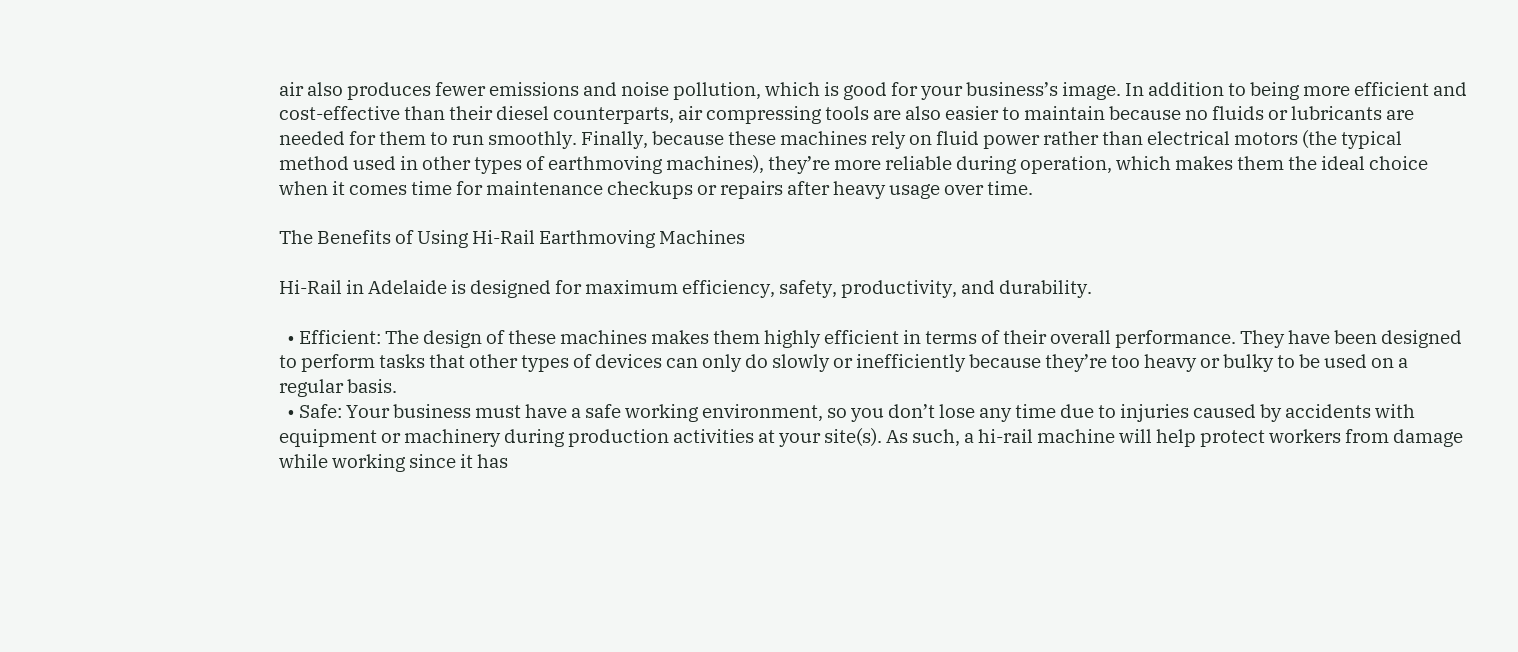air also produces fewer emissions and noise pollution, which is good for your business’s image. In addition to being more efficient and cost-effective than their diesel counterparts, air compressing tools are also easier to maintain because no fluids or lubricants are needed for them to run smoothly. Finally, because these machines rely on fluid power rather than electrical motors (the typical method used in other types of earthmoving machines), they’re more reliable during operation, which makes them the ideal choice when it comes time for maintenance checkups or repairs after heavy usage over time.

The Benefits of Using Hi-Rail Earthmoving Machines

Hi-Rail in Adelaide is designed for maximum efficiency, safety, productivity, and durability.

  • Efficient: The design of these machines makes them highly efficient in terms of their overall performance. They have been designed to perform tasks that other types of devices can only do slowly or inefficiently because they’re too heavy or bulky to be used on a regular basis.
  • Safe: Your business must have a safe working environment, so you don’t lose any time due to injuries caused by accidents with equipment or machinery during production activities at your site(s). As such, a hi-rail machine will help protect workers from damage while working since it has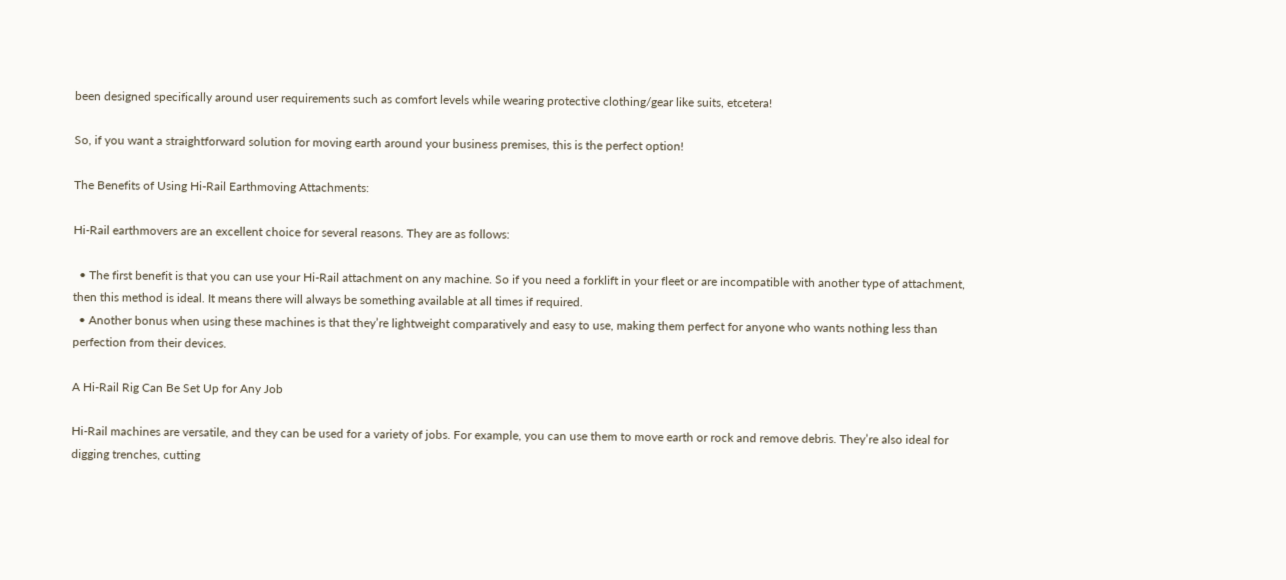been designed specifically around user requirements such as comfort levels while wearing protective clothing/gear like suits, etcetera!

So, if you want a straightforward solution for moving earth around your business premises, this is the perfect option!

The Benefits of Using Hi-Rail Earthmoving Attachments:

Hi-Rail earthmovers are an excellent choice for several reasons. They are as follows:

  • The first benefit is that you can use your Hi-Rail attachment on any machine. So if you need a forklift in your fleet or are incompatible with another type of attachment, then this method is ideal. It means there will always be something available at all times if required.
  • Another bonus when using these machines is that they’re lightweight comparatively and easy to use, making them perfect for anyone who wants nothing less than perfection from their devices.

A Hi-Rail Rig Can Be Set Up for Any Job

Hi-Rail machines are versatile, and they can be used for a variety of jobs. For example, you can use them to move earth or rock and remove debris. They’re also ideal for digging trenches, cutting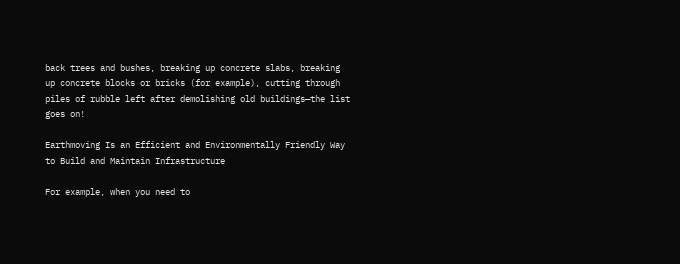back trees and bushes, breaking up concrete slabs, breaking up concrete blocks or bricks (for example), cutting through piles of rubble left after demolishing old buildings—the list goes on!

Earthmoving Is an Efficient and Environmentally Friendly Way to Build and Maintain Infrastructure

For example, when you need to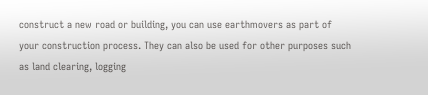construct a new road or building, you can use earthmovers as part of your construction process. They can also be used for other purposes such as land clearing, logging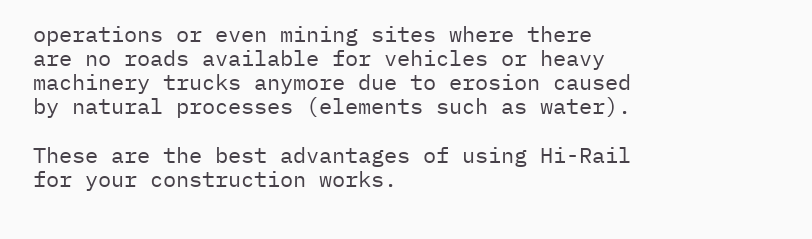operations or even mining sites where there are no roads available for vehicles or heavy machinery trucks anymore due to erosion caused by natural processes (elements such as water).

These are the best advantages of using Hi-Rail for your construction works.